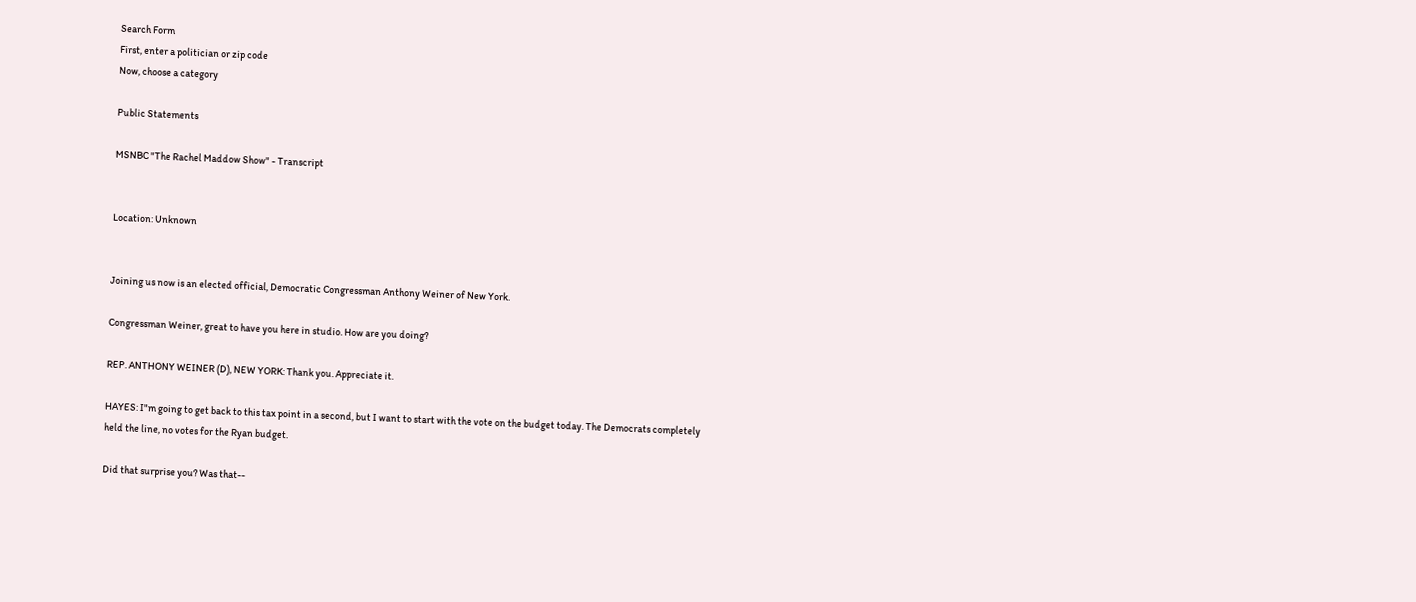Search Form
First, enter a politician or zip code
Now, choose a category

Public Statements

MSNBC "The Rachel Maddow Show" - Transcript


Location: Unknown


Joining us now is an elected official, Democratic Congressman Anthony Weiner of New York.

Congressman Weiner, great to have you here in studio. How are you doing?

REP. ANTHONY WEINER (D), NEW YORK: Thank you. Appreciate it.

HAYES: I"m going to get back to this tax point in a second, but I want to start with the vote on the budget today. The Democrats completely held the line, no votes for the Ryan budget.

Did that surprise you? Was that--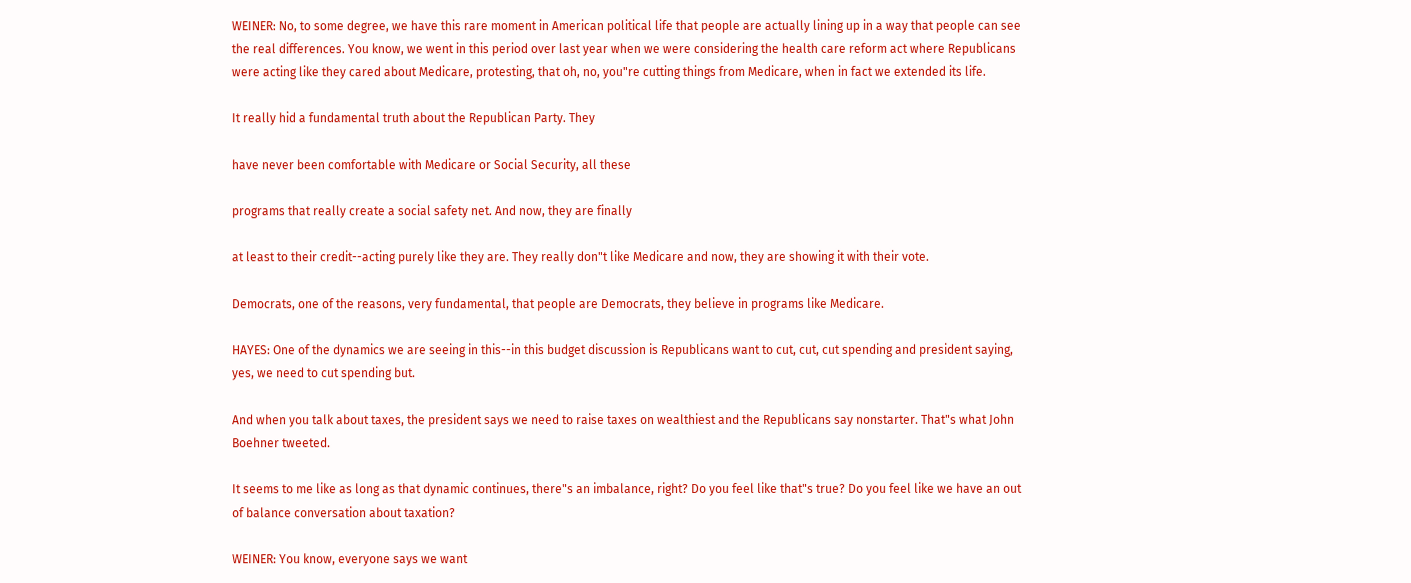WEINER: No, to some degree, we have this rare moment in American political life that people are actually lining up in a way that people can see the real differences. You know, we went in this period over last year when we were considering the health care reform act where Republicans were acting like they cared about Medicare, protesting, that oh, no, you"re cutting things from Medicare, when in fact we extended its life.

It really hid a fundamental truth about the Republican Party. They

have never been comfortable with Medicare or Social Security, all these

programs that really create a social safety net. And now, they are finally

at least to their credit--acting purely like they are. They really don"t like Medicare and now, they are showing it with their vote.

Democrats, one of the reasons, very fundamental, that people are Democrats, they believe in programs like Medicare.

HAYES: One of the dynamics we are seeing in this--in this budget discussion is Republicans want to cut, cut, cut spending and president saying, yes, we need to cut spending but.

And when you talk about taxes, the president says we need to raise taxes on wealthiest and the Republicans say nonstarter. That"s what John Boehner tweeted.

It seems to me like as long as that dynamic continues, there"s an imbalance, right? Do you feel like that"s true? Do you feel like we have an out of balance conversation about taxation?

WEINER: You know, everyone says we want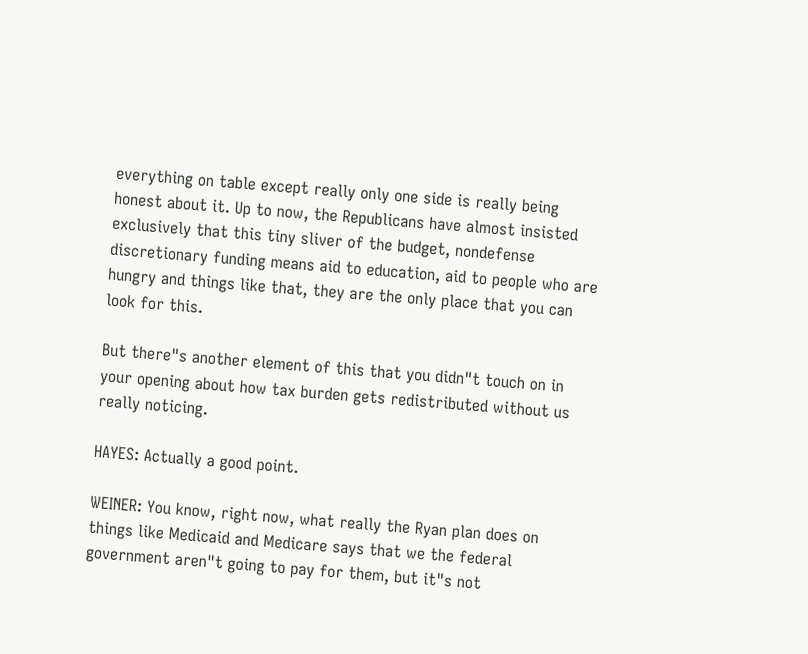everything on table except really only one side is really being honest about it. Up to now, the Republicans have almost insisted exclusively that this tiny sliver of the budget, nondefense discretionary funding means aid to education, aid to people who are hungry and things like that, they are the only place that you can look for this.

But there"s another element of this that you didn"t touch on in your opening about how tax burden gets redistributed without us really noticing.

HAYES: Actually a good point.

WEINER: You know, right now, what really the Ryan plan does on things like Medicaid and Medicare says that we the federal government aren"t going to pay for them, but it"s not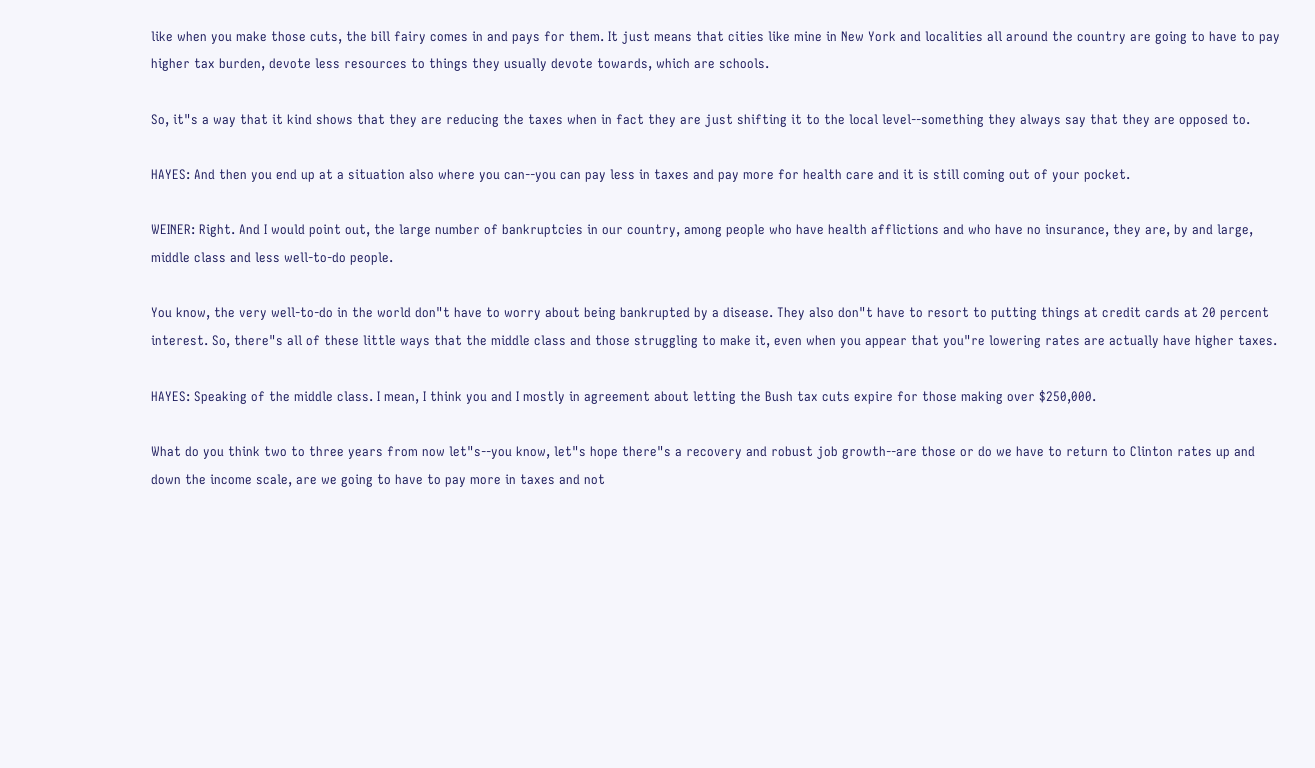like when you make those cuts, the bill fairy comes in and pays for them. It just means that cities like mine in New York and localities all around the country are going to have to pay higher tax burden, devote less resources to things they usually devote towards, which are schools.

So, it"s a way that it kind shows that they are reducing the taxes when in fact they are just shifting it to the local level--something they always say that they are opposed to.

HAYES: And then you end up at a situation also where you can--you can pay less in taxes and pay more for health care and it is still coming out of your pocket.

WEINER: Right. And I would point out, the large number of bankruptcies in our country, among people who have health afflictions and who have no insurance, they are, by and large, middle class and less well-to-do people.

You know, the very well-to-do in the world don"t have to worry about being bankrupted by a disease. They also don"t have to resort to putting things at credit cards at 20 percent interest. So, there"s all of these little ways that the middle class and those struggling to make it, even when you appear that you"re lowering rates are actually have higher taxes.

HAYES: Speaking of the middle class. I mean, I think you and I mostly in agreement about letting the Bush tax cuts expire for those making over $250,000.

What do you think two to three years from now let"s--you know, let"s hope there"s a recovery and robust job growth--are those or do we have to return to Clinton rates up and down the income scale, are we going to have to pay more in taxes and not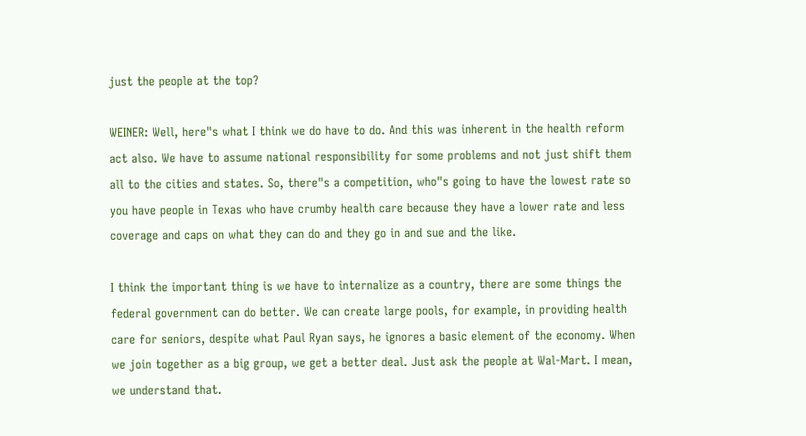just the people at the top?

WEINER: Well, here"s what I think we do have to do. And this was inherent in the health reform act also. We have to assume national responsibility for some problems and not just shift them all to the cities and states. So, there"s a competition, who"s going to have the lowest rate so you have people in Texas who have crumby health care because they have a lower rate and less coverage and caps on what they can do and they go in and sue and the like.

I think the important thing is we have to internalize as a country, there are some things the federal government can do better. We can create large pools, for example, in providing health care for seniors, despite what Paul Ryan says, he ignores a basic element of the economy. When we join together as a big group, we get a better deal. Just ask the people at Wal-Mart. I mean, we understand that.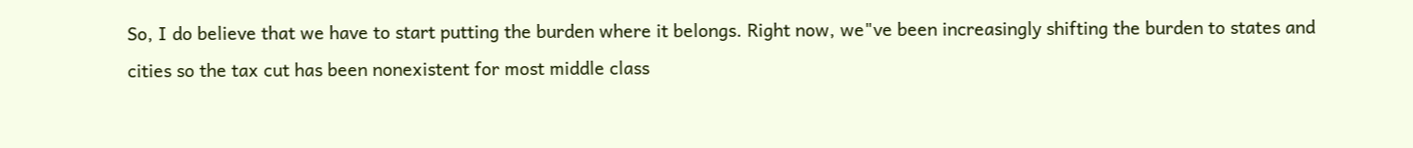So, I do believe that we have to start putting the burden where it belongs. Right now, we"ve been increasingly shifting the burden to states and cities so the tax cut has been nonexistent for most middle class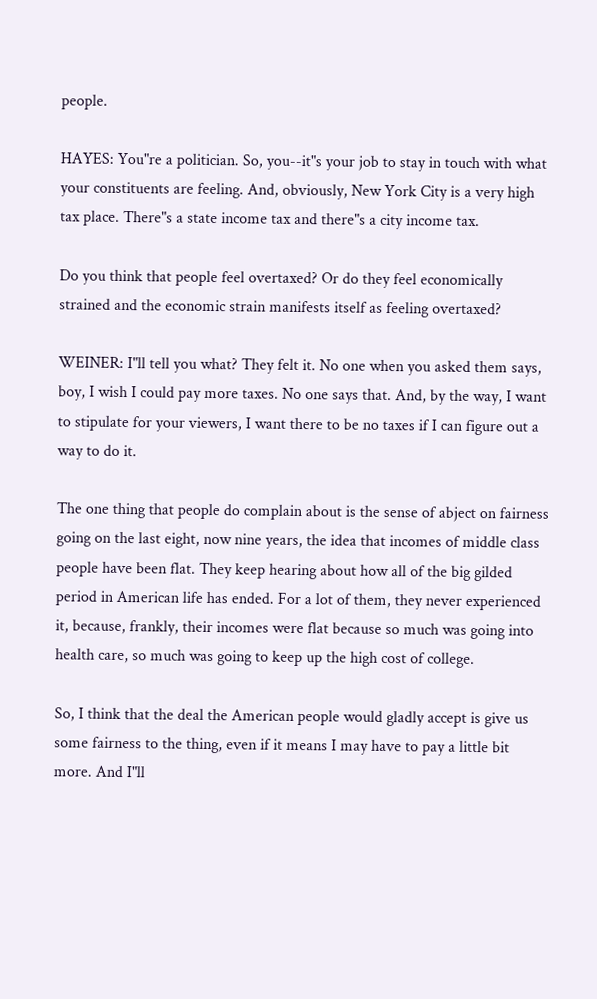people.

HAYES: You"re a politician. So, you--it"s your job to stay in touch with what your constituents are feeling. And, obviously, New York City is a very high tax place. There"s a state income tax and there"s a city income tax.

Do you think that people feel overtaxed? Or do they feel economically strained and the economic strain manifests itself as feeling overtaxed?

WEINER: I"ll tell you what? They felt it. No one when you asked them says, boy, I wish I could pay more taxes. No one says that. And, by the way, I want to stipulate for your viewers, I want there to be no taxes if I can figure out a way to do it.

The one thing that people do complain about is the sense of abject on fairness going on the last eight, now nine years, the idea that incomes of middle class people have been flat. They keep hearing about how all of the big gilded period in American life has ended. For a lot of them, they never experienced it, because, frankly, their incomes were flat because so much was going into health care, so much was going to keep up the high cost of college.

So, I think that the deal the American people would gladly accept is give us some fairness to the thing, even if it means I may have to pay a little bit more. And I"ll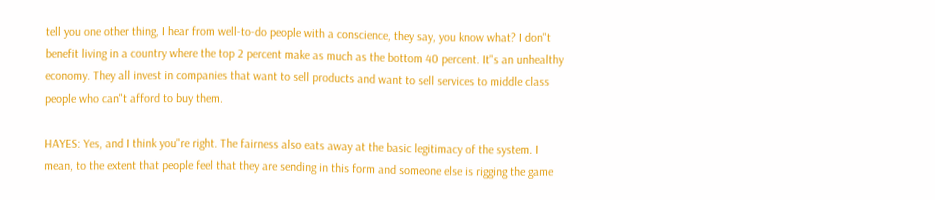tell you one other thing, I hear from well-to-do people with a conscience, they say, you know what? I don"t benefit living in a country where the top 2 percent make as much as the bottom 40 percent. It"s an unhealthy economy. They all invest in companies that want to sell products and want to sell services to middle class people who can"t afford to buy them.

HAYES: Yes, and I think you"re right. The fairness also eats away at the basic legitimacy of the system. I mean, to the extent that people feel that they are sending in this form and someone else is rigging the game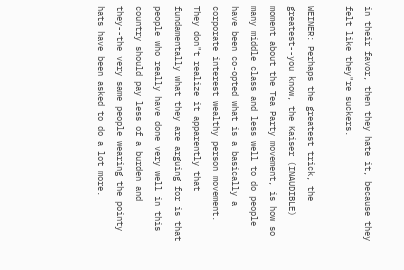in their favor, then they hate it, because they felt like they"re suckers.

WEINER: Perhaps the greatest trick, the greatest--you know, the Kaiser (INAUDIBLE) moment about the Tea Party movement, is how so many middle class and less well to do people have been co-opted what is a basically a corporate interest wealthy person movement. They don"t realize it apparently that fundamentally what they are arguing for is that people who really have done very well in this country should pay less of a burden and they--the very same people wearing the pointy hats have been asked to do a lot more.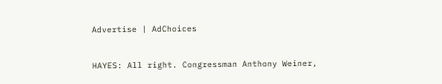Advertise | AdChoices

HAYES: All right. Congressman Anthony Weiner,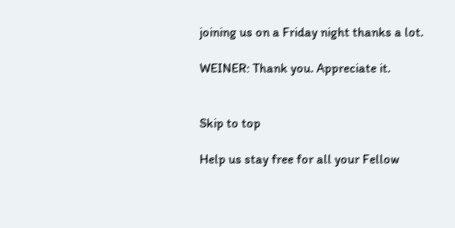joining us on a Friday night thanks a lot.

WEINER: Thank you. Appreciate it.


Skip to top

Help us stay free for all your Fellow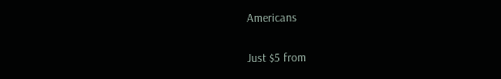Americans

Just $5 from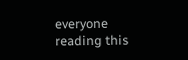everyone reading this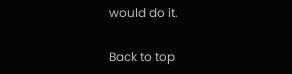would do it.

Back to top